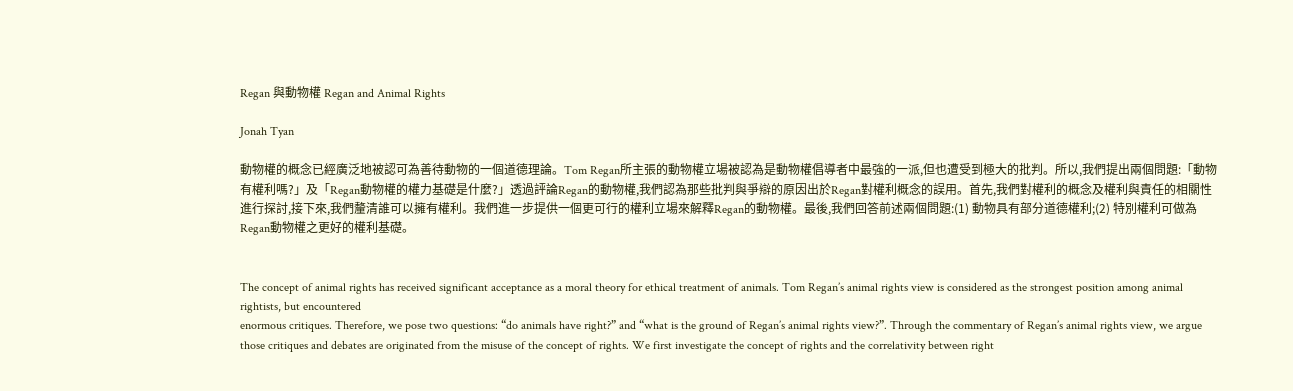Regan 與動物權 Regan and Animal Rights

Jonah Tyan

動物權的概念已經廣泛地被認可為善待動物的一個道德理論。Tom Regan所主張的動物權立場被認為是動物權倡導者中最強的一派,但也遭受到極大的批判。所以,我們提出兩個問題:「動物有權利嗎?」及「Regan動物權的權力基礎是什麼?」透過評論Regan的動物權,我們認為那些批判與爭辯的原因出於Regan對權利概念的誤用。首先,我們對權利的概念及權利與責任的相關性進行探討,接下來,我們釐清誰可以擁有權利。我們進一步提供一個更可行的權利立場來解釋Regan的動物權。最後,我們回答前述兩個問題:(1) 動物具有部分道德權利;(2) 特別權利可做為Regan動物權之更好的權利基礎。


The concept of animal rights has received significant acceptance as a moral theory for ethical treatment of animals. Tom Regan’s animal rights view is considered as the strongest position among animal rightists, but encountered
enormous critiques. Therefore, we pose two questions: “do animals have right?” and “what is the ground of Regan’s animal rights view?”. Through the commentary of Regan’s animal rights view, we argue those critiques and debates are originated from the misuse of the concept of rights. We first investigate the concept of rights and the correlativity between right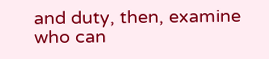and duty, then, examine who can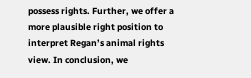possess rights. Further, we offer a more plausible right position to interpret Regan’s animal rights view. In conclusion, we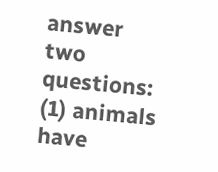answer two questions: (1) animals have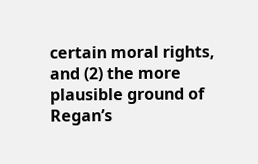certain moral rights, and (2) the more plausible ground of Regan’s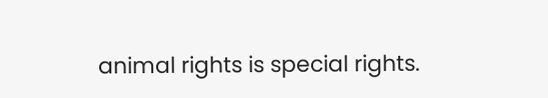animal rights is special rights.